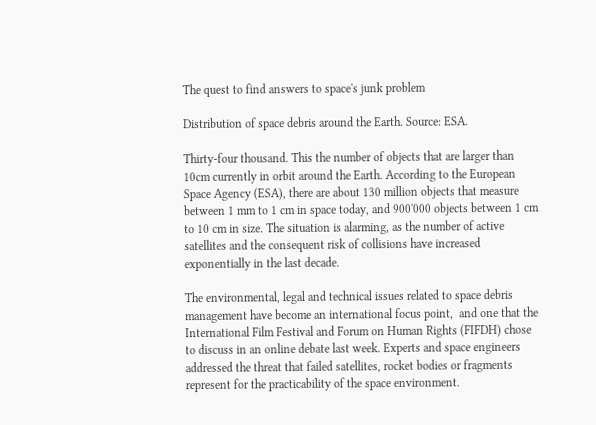The quest to find answers to space's junk problem

Distribution of space debris around the Earth. Source: ESA.

Thirty-four thousand. This the number of objects that are larger than 10cm currently in orbit around the Earth. According to the European Space Agency (ESA), there are about 130 million objects that measure between 1 mm to 1 cm in space today, and 900'000 objects between 1 cm to 10 cm in size. The situation is alarming, as the number of active satellites and the consequent risk of collisions have increased exponentially in the last decade.

The environmental, legal and technical issues related to space debris management have become an international focus point,  and one that the International Film Festival and Forum on Human Rights (FIFDH) chose to discuss in an online debate last week. Experts and space engineers addressed the threat that failed satellites, rocket bodies or fragments represent for the practicability of the space environment.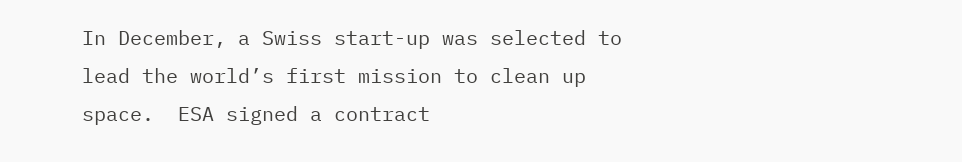In December, a Swiss start-up was selected to lead the world’s first mission to clean up space.  ESA signed a contract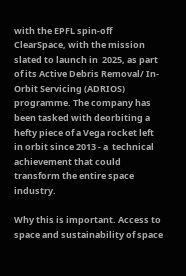with the EPFL spin-off ClearSpace, with the mission slated to launch in  2025, as part of its Active Debris Removal/ In-Orbit Servicing (ADRIOS) programme. The company has been tasked with deorbiting a hefty piece of a Vega rocket left in orbit since 2013 - a  technical achievement that could transform the entire space industry.

Why this is important. Access to space and sustainability of space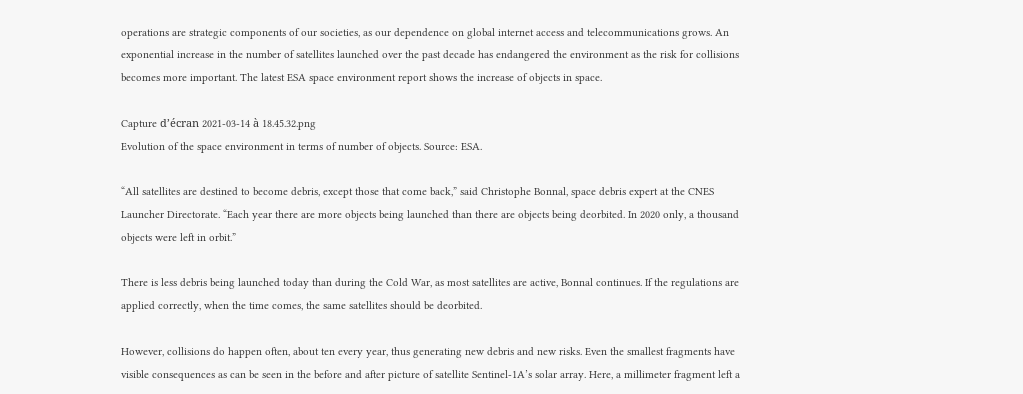operations are strategic components of our societies, as our dependence on global internet access and telecommunications grows. An exponential increase in the number of satellites launched over the past decade has endangered the environment as the risk for collisions becomes more important. The latest ESA space environment report shows the increase of objects in space.

Capture d’écran 2021-03-14 à 18.45.32.png
Evolution of the space environment in terms of number of objects. Source: ESA.

“All satellites are destined to become debris, except those that come back,” said Christophe Bonnal, space debris expert at the CNES Launcher Directorate. “Each year there are more objects being launched than there are objects being deorbited. In 2020 only, a thousand objects were left in orbit.”

There is less debris being launched today than during the Cold War, as most satellites are active, Bonnal continues. If the regulations are applied correctly, when the time comes, the same satellites should be deorbited.

However, collisions do happen often, about ten every year, thus generating new debris and new risks. Even the smallest fragments have visible consequences as can be seen in the before and after picture of satellite Sentinel-1A’s solar array. Here, a millimeter fragment left a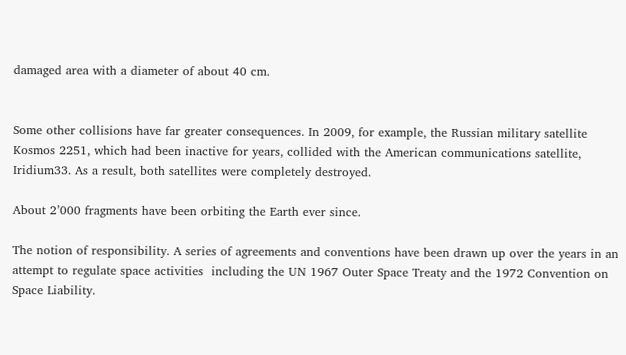damaged area with a diameter of about 40 cm.


Some other collisions have far greater consequences. In 2009, for example, the Russian military satellite Kosmos 2251, which had been inactive for years, collided with the American communications satellite, Iridium33. As a result, both satellites were completely destroyed.

About 2’000 fragments have been orbiting the Earth ever since.

The notion of responsibility. A series of agreements and conventions have been drawn up over the years in an attempt to regulate space activities  including the UN 1967 Outer Space Treaty and the 1972 Convention on Space Liability.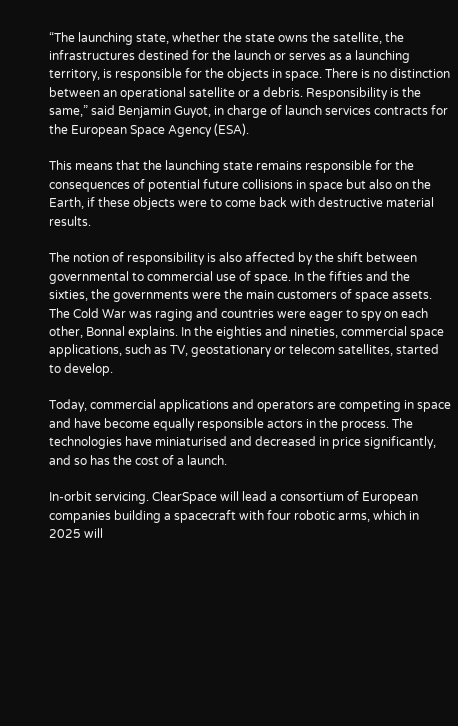“The launching state, whether the state owns the satellite, the infrastructures destined for the launch or serves as a launching territory, is responsible for the objects in space. There is no distinction between an operational satellite or a debris. Responsibility is the same,” said Benjamin Guyot, in charge of launch services contracts for the European Space Agency (ESA).

This means that the launching state remains responsible for the consequences of potential future collisions in space but also on the Earth, if these objects were to come back with destructive material results.

The notion of responsibility is also affected by the shift between governmental to commercial use of space. In the fifties and the sixties, the governments were the main customers of space assets. The Cold War was raging and countries were eager to spy on each other, Bonnal explains. In the eighties and nineties, commercial space applications, such as TV, geostationary or telecom satellites, started to develop.

Today, commercial applications and operators are competing in space and have become equally responsible actors in the process. The technologies have miniaturised and decreased in price significantly, and so has the cost of a launch.

In-orbit servicing. ClearSpace will lead a consortium of European companies building a spacecraft with four robotic arms, which in 2025 will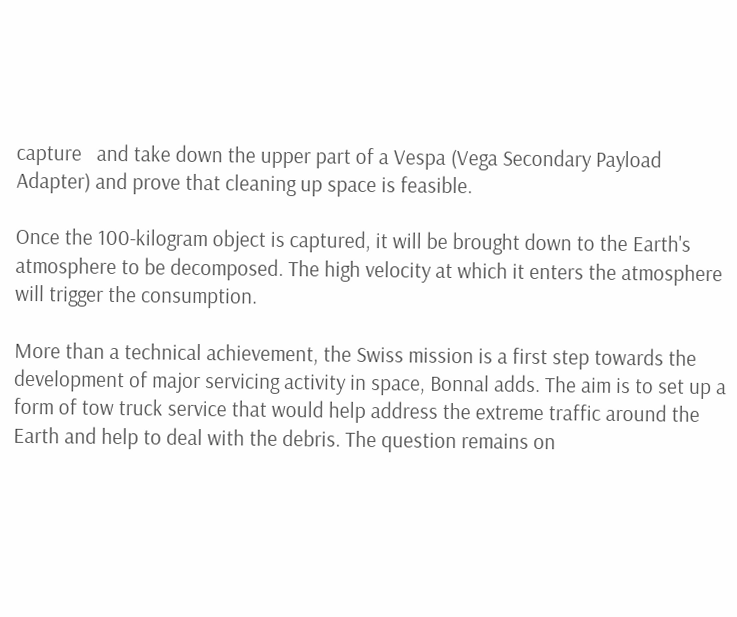capture   and take down the upper part of a Vespa (Vega Secondary Payload Adapter) and prove that cleaning up space is feasible.

Once the 100-kilogram object is captured, it will be brought down to the Earth's atmosphere to be decomposed. The high velocity at which it enters the atmosphere will trigger the consumption.

More than a technical achievement, the Swiss mission is a first step towards the development of major servicing activity in space, Bonnal adds. The aim is to set up a form of tow truck service that would help address the extreme traffic around the Earth and help to deal with the debris. The question remains on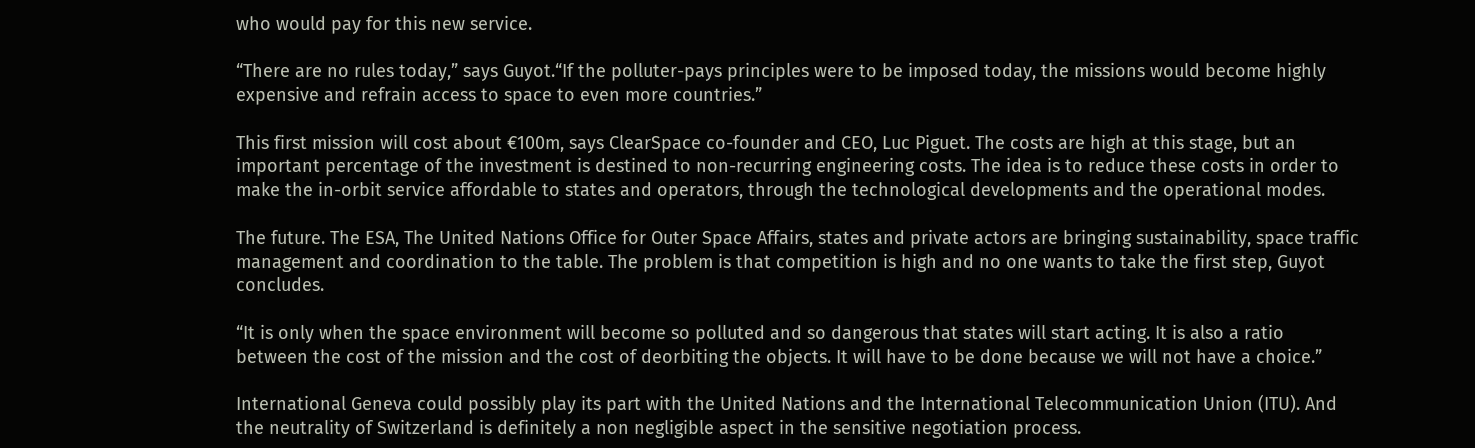who would pay for this new service.

“There are no rules today,” says Guyot.“If the polluter-pays principles were to be imposed today, the missions would become highly expensive and refrain access to space to even more countries.”

This first mission will cost about €100m, says ClearSpace co-founder and CEO, Luc Piguet. The costs are high at this stage, but an important percentage of the investment is destined to non-recurring engineering costs. The idea is to reduce these costs in order to make the in-orbit service affordable to states and operators, through the technological developments and the operational modes.

The future. The ESA, The United Nations Office for Outer Space Affairs, states and private actors are bringing sustainability, space traffic management and coordination to the table. The problem is that competition is high and no one wants to take the first step, Guyot concludes.

“It is only when the space environment will become so polluted and so dangerous that states will start acting. It is also a ratio between the cost of the mission and the cost of deorbiting the objects. It will have to be done because we will not have a choice.”

International Geneva could possibly play its part with the United Nations and the International Telecommunication Union (ITU). And the neutrality of Switzerland is definitely a non negligible aspect in the sensitive negotiation process.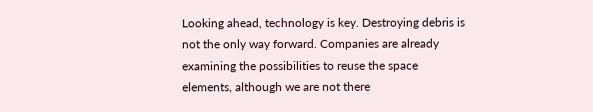Looking ahead, technology is key. Destroying debris is not the only way forward. Companies are already examining the possibilities to reuse the space elements, although we are not there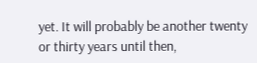yet. It will probably be another twenty or thirty years until then,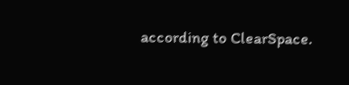according to ClearSpace.